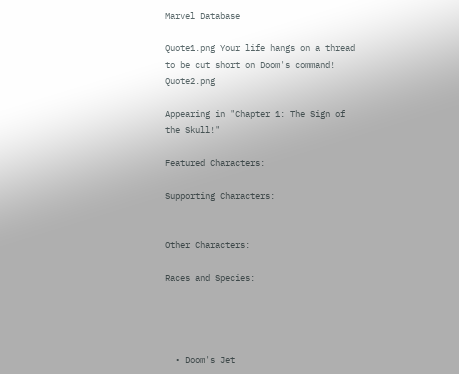Marvel Database

Quote1.png Your life hangs on a thread to be cut short on Doom's command! Quote2.png

Appearing in "Chapter 1: The Sign of the Skull!"

Featured Characters:

Supporting Characters:


Other Characters:

Races and Species:




  • Doom's Jet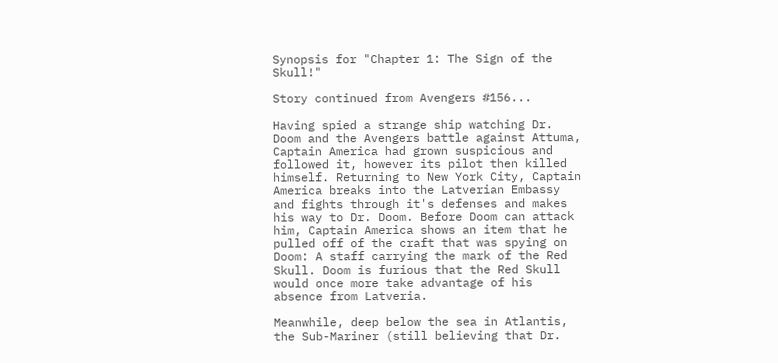Synopsis for "Chapter 1: The Sign of the Skull!"

Story continued from Avengers #156...

Having spied a strange ship watching Dr. Doom and the Avengers battle against Attuma, Captain America had grown suspicious and followed it, however its pilot then killed himself. Returning to New York City, Captain America breaks into the Latverian Embassy and fights through it's defenses and makes his way to Dr. Doom. Before Doom can attack him, Captain America shows an item that he pulled off of the craft that was spying on Doom: A staff carrying the mark of the Red Skull. Doom is furious that the Red Skull would once more take advantage of his absence from Latveria.

Meanwhile, deep below the sea in Atlantis, the Sub-Mariner (still believing that Dr.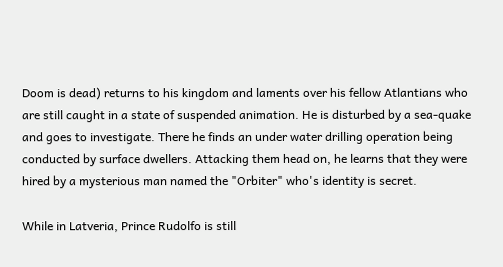Doom is dead) returns to his kingdom and laments over his fellow Atlantians who are still caught in a state of suspended animation. He is disturbed by a sea-quake and goes to investigate. There he finds an under water drilling operation being conducted by surface dwellers. Attacking them head on, he learns that they were hired by a mysterious man named the "Orbiter" who's identity is secret.

While in Latveria, Prince Rudolfo is still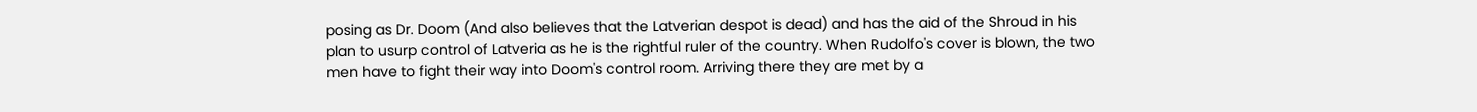posing as Dr. Doom (And also believes that the Latverian despot is dead) and has the aid of the Shroud in his plan to usurp control of Latveria as he is the rightful ruler of the country. When Rudolfo's cover is blown, the two men have to fight their way into Doom's control room. Arriving there they are met by a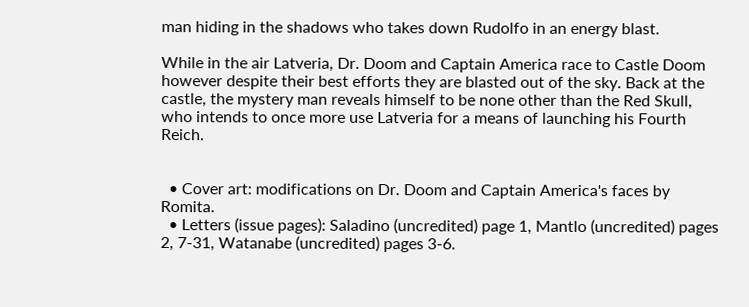man hiding in the shadows who takes down Rudolfo in an energy blast.

While in the air Latveria, Dr. Doom and Captain America race to Castle Doom however despite their best efforts they are blasted out of the sky. Back at the castle, the mystery man reveals himself to be none other than the Red Skull, who intends to once more use Latveria for a means of launching his Fourth Reich.


  • Cover art: modifications on Dr. Doom and Captain America's faces by Romita.
  • Letters (issue pages): Saladino (uncredited) page 1, Mantlo (uncredited) pages 2, 7-31, Watanabe (uncredited) pages 3-6.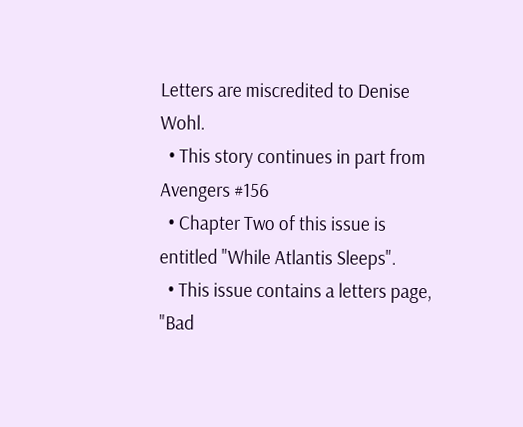Letters are miscredited to Denise Wohl.
  • This story continues in part from Avengers #156
  • Chapter Two of this issue is entitled "While Atlantis Sleeps".
  • This issue contains a letters page, "Bad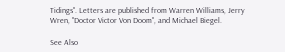Tidings". Letters are published from Warren Williams, Jerry Wren, "Doctor Victor Von Doom", and Michael Biegel.

See Also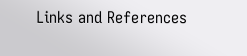Links and References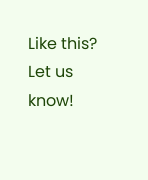Like this? Let us know!